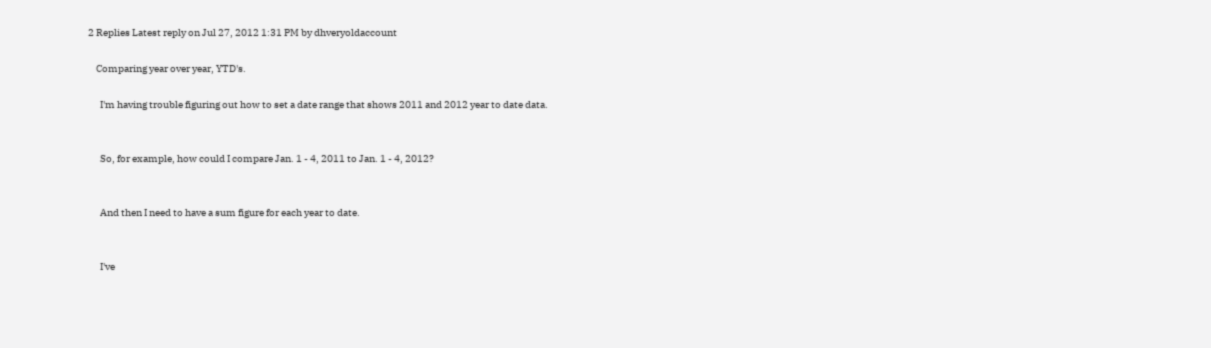2 Replies Latest reply on Jul 27, 2012 1:31 PM by dhveryoldaccount

    Comparing year over year, YTD's.

      I'm having trouble figuring out how to set a date range that shows 2011 and 2012 year to date data.


      So, for example, how could I compare Jan. 1 - 4, 2011 to Jan. 1 - 4, 2012?


      And then I need to have a sum figure for each year to date.


      I've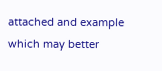attached and example which may better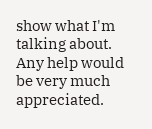show what I'm talking about. Any help would be very much appreciated.